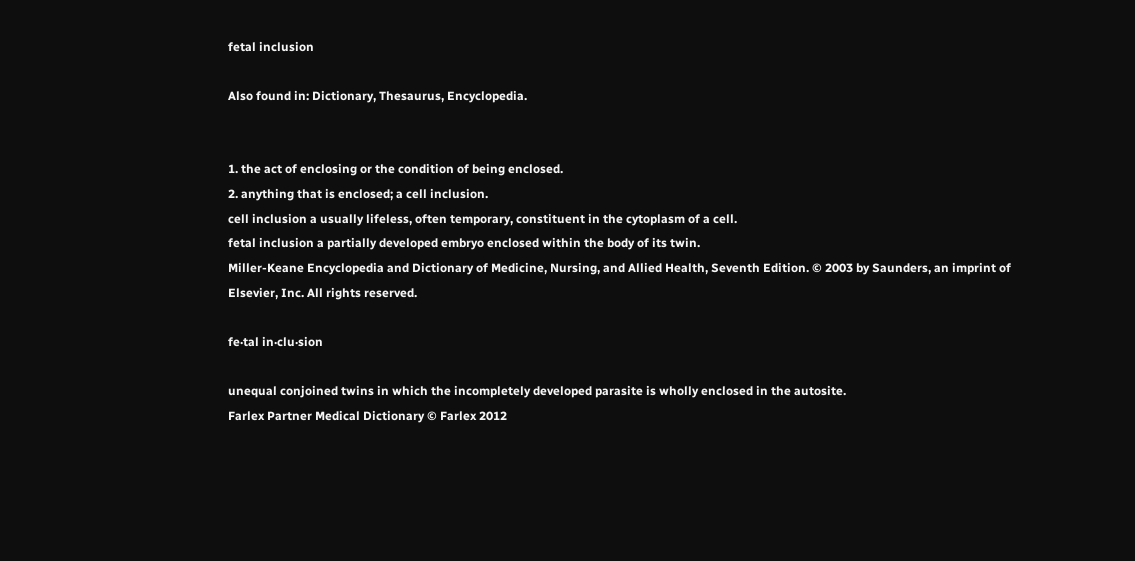fetal inclusion

Also found in: Dictionary, Thesaurus, Encyclopedia.


1. the act of enclosing or the condition of being enclosed.
2. anything that is enclosed; a cell inclusion.
cell inclusion a usually lifeless, often temporary, constituent in the cytoplasm of a cell.
fetal inclusion a partially developed embryo enclosed within the body of its twin.
Miller-Keane Encyclopedia and Dictionary of Medicine, Nursing, and Allied Health, Seventh Edition. © 2003 by Saunders, an imprint of Elsevier, Inc. All rights reserved.

fe·tal in·clu·sion

unequal conjoined twins in which the incompletely developed parasite is wholly enclosed in the autosite.
Farlex Partner Medical Dictionary © Farlex 2012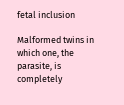fetal inclusion

Malformed twins in which one, the parasite, is completely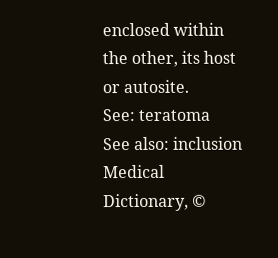enclosed within the other, its host or autosite.
See: teratoma
See also: inclusion
Medical Dictionary, ©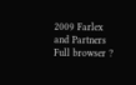2009 Farlex and Partners
Full browser ?